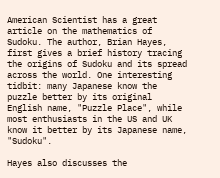American Scientist has a great article on the mathematics of Sudoku. The author, Brian Hayes, first gives a brief history tracing the origins of Sudoku and its spread across the world. One interesting tidbit: many Japanese know the puzzle better by its original English name, "Puzzle Place", while most enthusiasts in the US and UK know it better by its Japanese name, "Sudoku".

Hayes also discusses the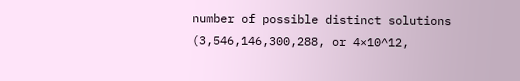number of possible distinct solutions (3,546,146,300,288, or 4×10^12,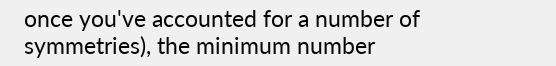once you've accounted for a number of symmetries), the minimum number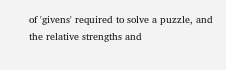of 'givens' required to solve a puzzle, and the relative strengths and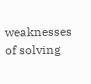weaknesses of solving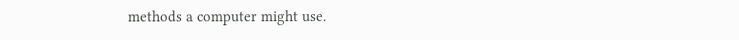methods a computer might use.